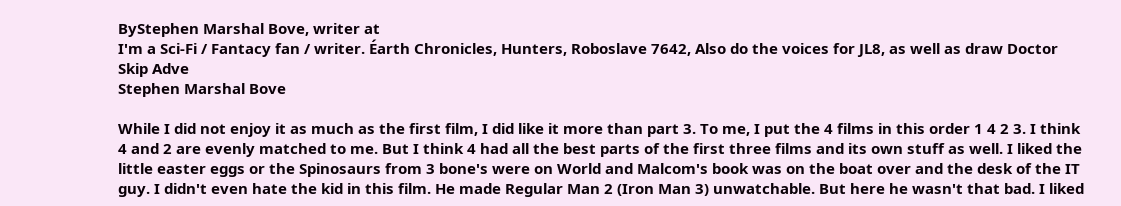ByStephen Marshal Bove, writer at
I'm a Sci-Fi / Fantacy fan / writer. Éarth Chronicles, Hunters, Roboslave 7642, Also do the voices for JL8, as well as draw Doctor Skip Adve
Stephen Marshal Bove

While I did not enjoy it as much as the first film, I did like it more than part 3. To me, I put the 4 films in this order 1 4 2 3. I think 4 and 2 are evenly matched to me. But I think 4 had all the best parts of the first three films and its own stuff as well. I liked the little easter eggs or the Spinosaurs from 3 bone's were on World and Malcom's book was on the boat over and the desk of the IT guy. I didn't even hate the kid in this film. He made Regular Man 2 (Iron Man 3) unwatchable. But here he wasn't that bad. I liked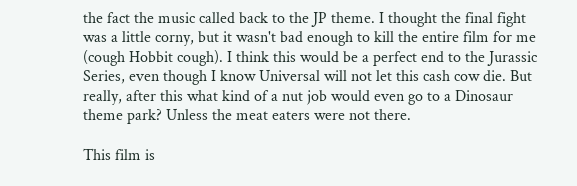the fact the music called back to the JP theme. I thought the final fight was a little corny, but it wasn't bad enough to kill the entire film for me (cough Hobbit cough). I think this would be a perfect end to the Jurassic Series, even though I know Universal will not let this cash cow die. But really, after this what kind of a nut job would even go to a Dinosaur theme park? Unless the meat eaters were not there.

This film is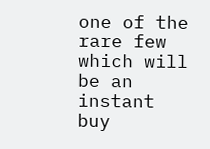one of the rare few which will be an instant buy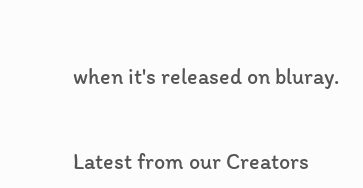when it's released on bluray.


Latest from our Creators